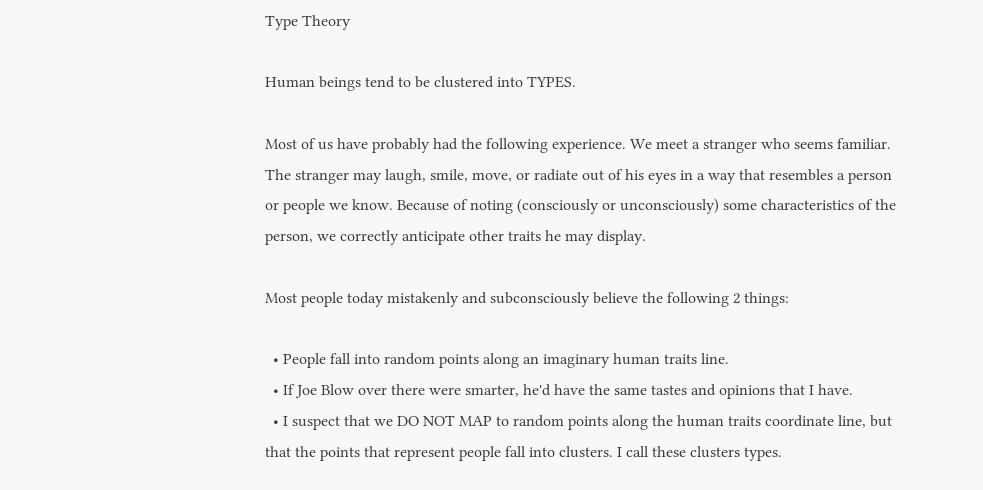Type Theory

Human beings tend to be clustered into TYPES.

Most of us have probably had the following experience. We meet a stranger who seems familiar. The stranger may laugh, smile, move, or radiate out of his eyes in a way that resembles a person or people we know. Because of noting (consciously or unconsciously) some characteristics of the person, we correctly anticipate other traits he may display.

Most people today mistakenly and subconsciously believe the following 2 things:

  • People fall into random points along an imaginary human traits line.
  • If Joe Blow over there were smarter, he'd have the same tastes and opinions that I have.
  • I suspect that we DO NOT MAP to random points along the human traits coordinate line, but that the points that represent people fall into clusters. I call these clusters types.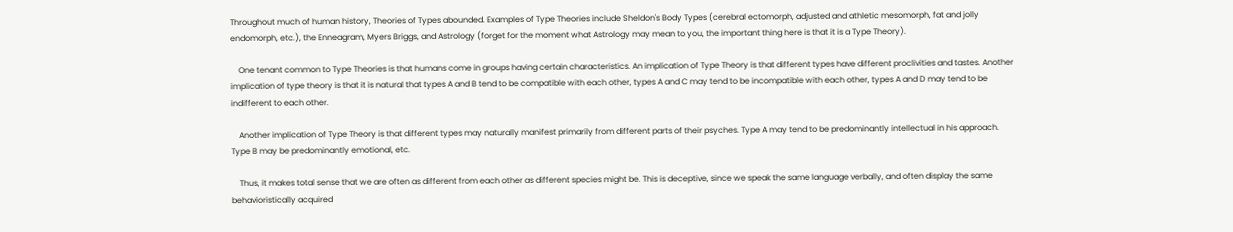Throughout much of human history, Theories of Types abounded. Examples of Type Theories include Sheldon's Body Types (cerebral ectomorph, adjusted and athletic mesomorph, fat and jolly endomorph, etc.), the Enneagram, Myers Briggs, and Astrology (forget for the moment what Astrology may mean to you, the important thing here is that it is a Type Theory).

    One tenant common to Type Theories is that humans come in groups having certain characteristics. An implication of Type Theory is that different types have different proclivities and tastes. Another implication of type theory is that it is natural that types A and B tend to be compatible with each other, types A and C may tend to be incompatible with each other, types A and D may tend to be indifferent to each other.

    Another implication of Type Theory is that different types may naturally manifest primarily from different parts of their psyches. Type A may tend to be predominantly intellectual in his approach. Type B may be predominantly emotional, etc.

    Thus, it makes total sense that we are often as different from each other as different species might be. This is deceptive, since we speak the same language verbally, and often display the same behavioristically acquired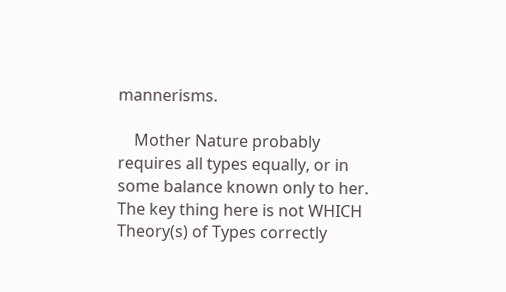mannerisms.

    Mother Nature probably requires all types equally, or in some balance known only to her. The key thing here is not WHICH Theory(s) of Types correctly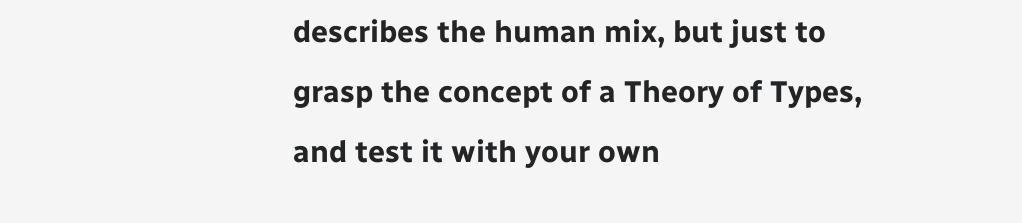describes the human mix, but just to grasp the concept of a Theory of Types, and test it with your own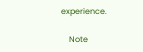experience.

    Note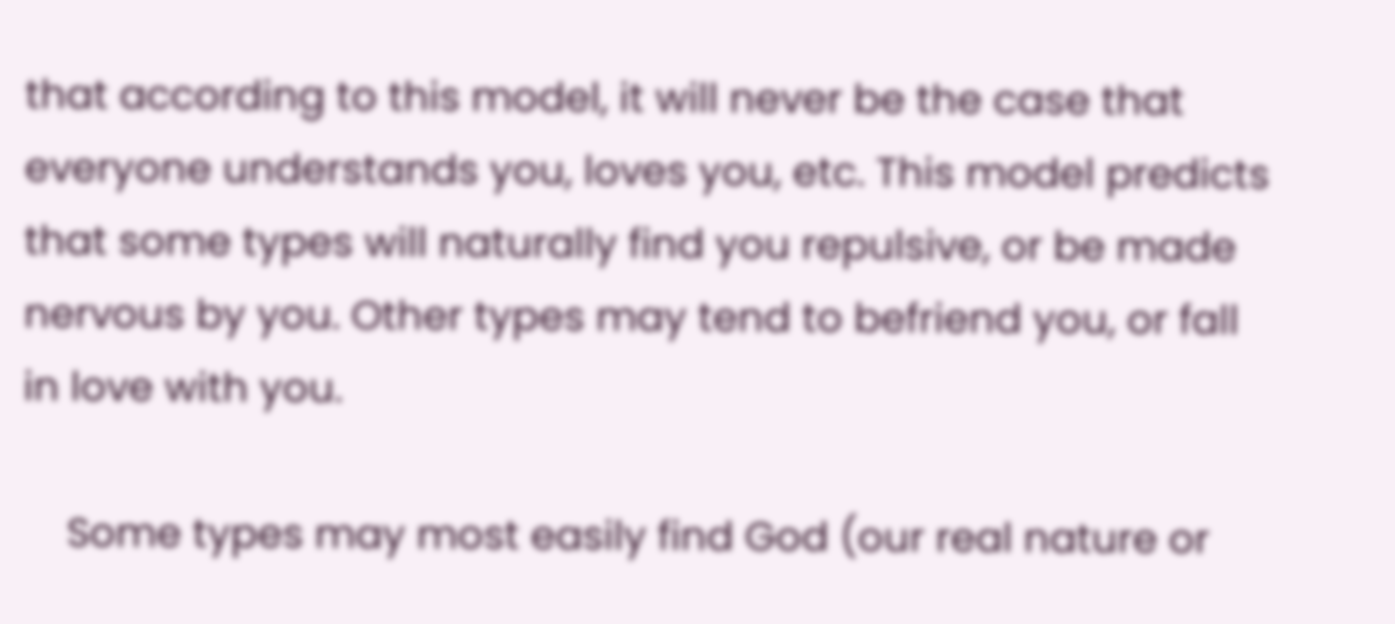that according to this model, it will never be the case that everyone understands you, loves you, etc. This model predicts that some types will naturally find you repulsive, or be made nervous by you. Other types may tend to befriend you, or fall in love with you.

    Some types may most easily find God (our real nature or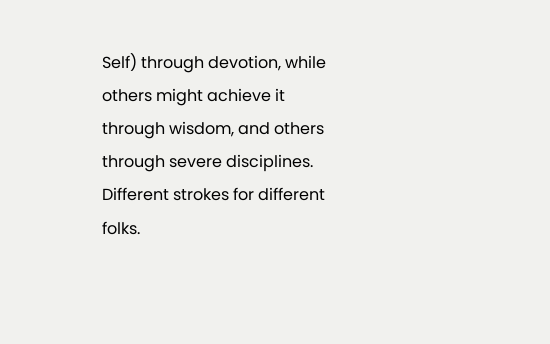Self) through devotion, while others might achieve it through wisdom, and others through severe disciplines. Different strokes for different folks.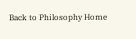Back to Philosophy Home